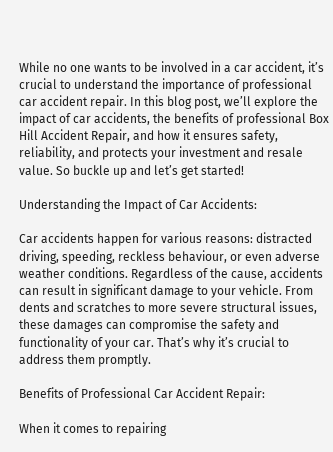While no one wants to be involved in a car accident, it’s crucial to understand the importance of professional car accident repair. In this blog post, we’ll explore the impact of car accidents, the benefits of professional Box Hill Accident Repair, and how it ensures safety, reliability, and protects your investment and resale value. So buckle up and let’s get started!

Understanding the Impact of Car Accidents:

Car accidents happen for various reasons: distracted driving, speeding, reckless behaviour, or even adverse weather conditions. Regardless of the cause, accidents can result in significant damage to your vehicle. From dents and scratches to more severe structural issues, these damages can compromise the safety and functionality of your car. That’s why it’s crucial to address them promptly.

Benefits of Professional Car Accident Repair:

When it comes to repairing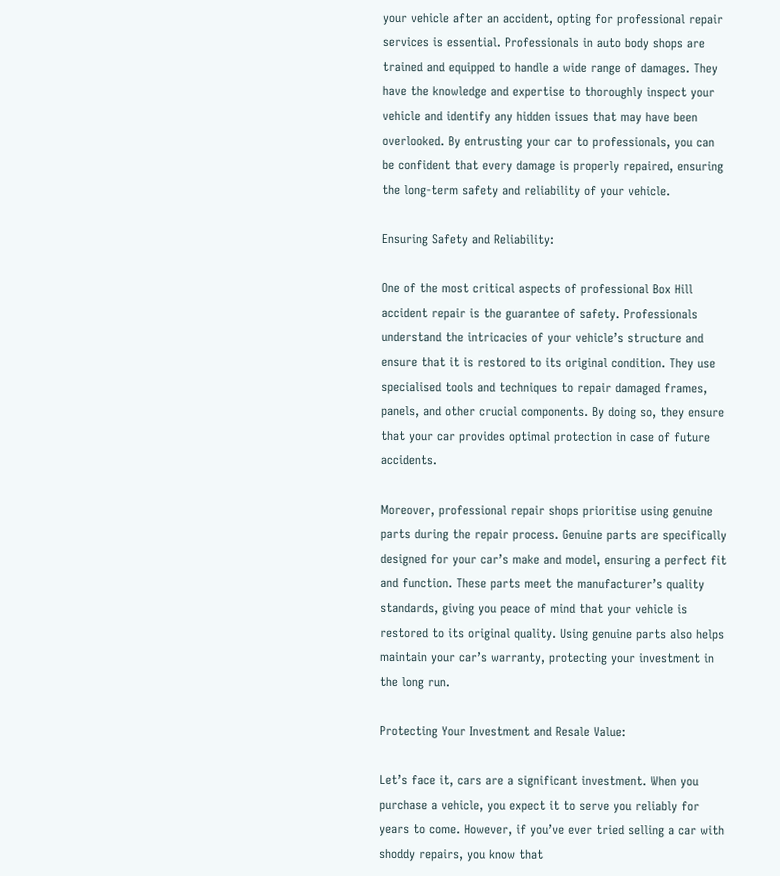your vehicle after an accident, opting for professional repair services is essential. Professionals in auto body shops are trained and equipped to handle a wide range of damages. They have the knowledge and expertise to thoroughly inspect your vehicle and identify any hidden issues that may have been overlooked. By entrusting your car to professionals, you can be confident that every damage is properly repaired, ensuring the long-term safety and reliability of your vehicle.

Ensuring Safety and Reliability:

One of the most critical aspects of professional Box Hill accident repair is the guarantee of safety. Professionals understand the intricacies of your vehicle’s structure and ensure that it is restored to its original condition. They use specialised tools and techniques to repair damaged frames, panels, and other crucial components. By doing so, they ensure that your car provides optimal protection in case of future accidents.

Moreover, professional repair shops prioritise using genuine parts during the repair process. Genuine parts are specifically designed for your car’s make and model, ensuring a perfect fit and function. These parts meet the manufacturer’s quality standards, giving you peace of mind that your vehicle is restored to its original quality. Using genuine parts also helps maintain your car’s warranty, protecting your investment in the long run.

Protecting Your Investment and Resale Value:

Let’s face it, cars are a significant investment. When you purchase a vehicle, you expect it to serve you reliably for years to come. However, if you’ve ever tried selling a car with shoddy repairs, you know that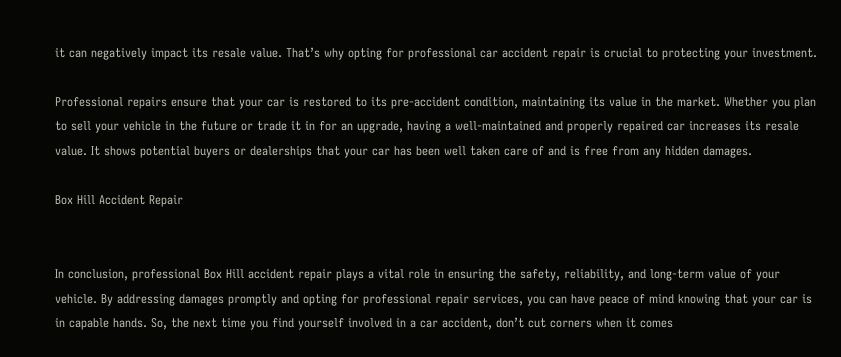it can negatively impact its resale value. That’s why opting for professional car accident repair is crucial to protecting your investment.

Professional repairs ensure that your car is restored to its pre-accident condition, maintaining its value in the market. Whether you plan to sell your vehicle in the future or trade it in for an upgrade, having a well-maintained and properly repaired car increases its resale value. It shows potential buyers or dealerships that your car has been well taken care of and is free from any hidden damages.

Box Hill Accident Repair


In conclusion, professional Box Hill accident repair plays a vital role in ensuring the safety, reliability, and long-term value of your vehicle. By addressing damages promptly and opting for professional repair services, you can have peace of mind knowing that your car is in capable hands. So, the next time you find yourself involved in a car accident, don’t cut corners when it comes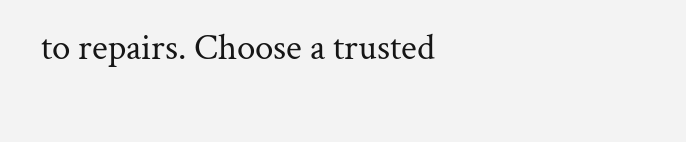to repairs. Choose a trusted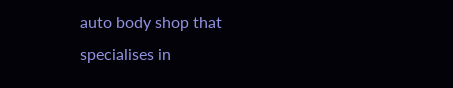auto body shop that specialises in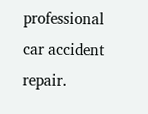professional car accident repair.